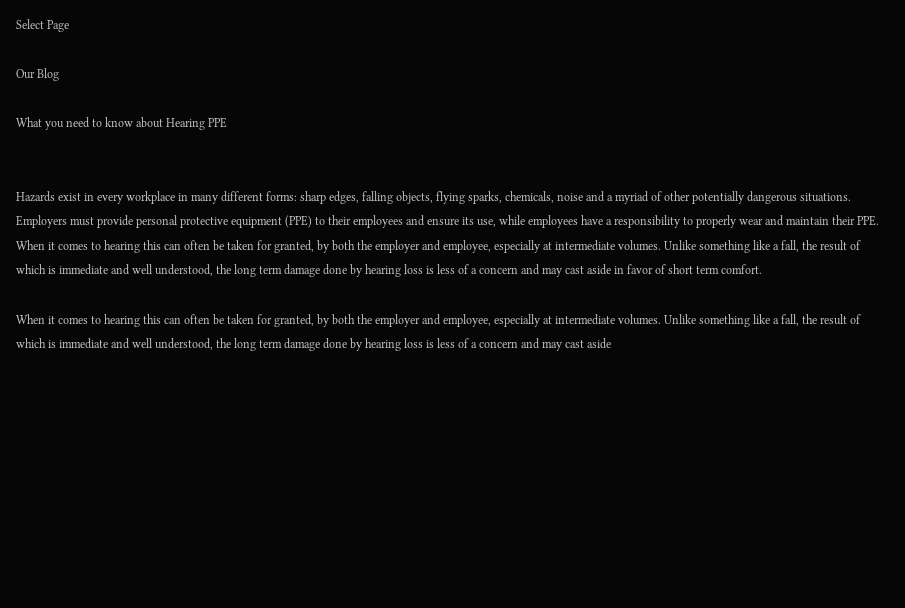Select Page

Our Blog

What you need to know about Hearing PPE


Hazards exist in every workplace in many different forms: sharp edges, falling objects, flying sparks, chemicals, noise and a myriad of other potentially dangerous situations. Employers must provide personal protective equipment (PPE) to their employees and ensure its use, while employees have a responsibility to properly wear and maintain their PPE. When it comes to hearing this can often be taken for granted, by both the employer and employee, especially at intermediate volumes. Unlike something like a fall, the result of which is immediate and well understood, the long term damage done by hearing loss is less of a concern and may cast aside in favor of short term comfort.

When it comes to hearing this can often be taken for granted, by both the employer and employee, especially at intermediate volumes. Unlike something like a fall, the result of which is immediate and well understood, the long term damage done by hearing loss is less of a concern and may cast aside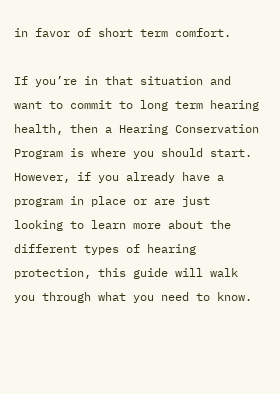in favor of short term comfort.

If you’re in that situation and want to commit to long term hearing health, then a Hearing Conservation Program is where you should start. However, if you already have a program in place or are just looking to learn more about the different types of hearing protection, this guide will walk you through what you need to know.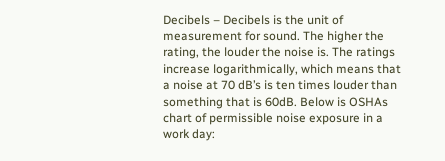Decibels – Decibels is the unit of measurement for sound. The higher the rating, the louder the noise is. The ratings increase logarithmically, which means that a noise at 70 dB’s is ten times louder than something that is 60dB. Below is OSHAs chart of permissible noise exposure in a work day: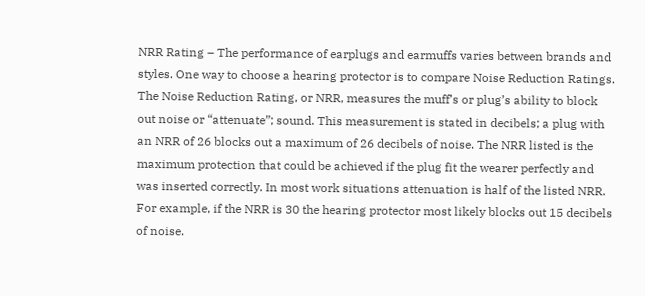NRR Rating – The performance of earplugs and earmuffs varies between brands and styles. One way to choose a hearing protector is to compare Noise Reduction Ratings. The Noise Reduction Rating, or NRR, measures the muff’s or plug’s ability to block out noise or “attenuate”; sound. This measurement is stated in decibels; a plug with an NRR of 26 blocks out a maximum of 26 decibels of noise. The NRR listed is the maximum protection that could be achieved if the plug fit the wearer perfectly and was inserted correctly. In most work situations attenuation is half of the listed NRR. For example, if the NRR is 30 the hearing protector most likely blocks out 15 decibels of noise.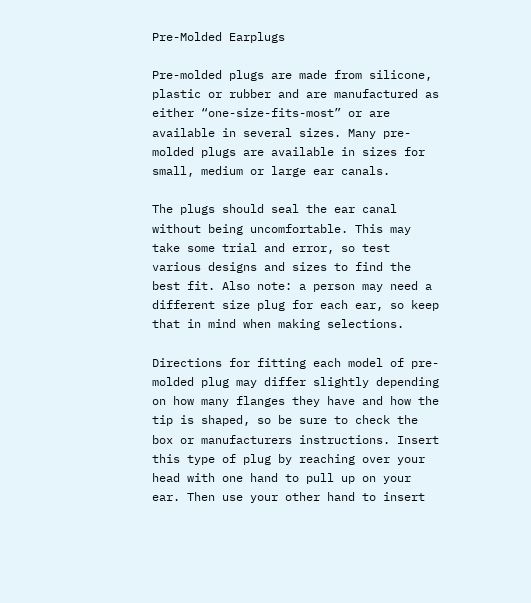Pre-Molded Earplugs

Pre-molded plugs are made from silicone, plastic or rubber and are manufactured as either “one-size-fits-most” or are available in several sizes. Many pre-molded plugs are available in sizes for small, medium or large ear canals.

The plugs should seal the ear canal without being uncomfortable. This may take some trial and error, so test various designs and sizes to find the best fit. Also note: a person may need a different size plug for each ear, so keep that in mind when making selections.

Directions for fitting each model of pre-molded plug may differ slightly depending on how many flanges they have and how the tip is shaped, so be sure to check the box or manufacturers instructions. Insert this type of plug by reaching over your head with one hand to pull up on your ear. Then use your other hand to insert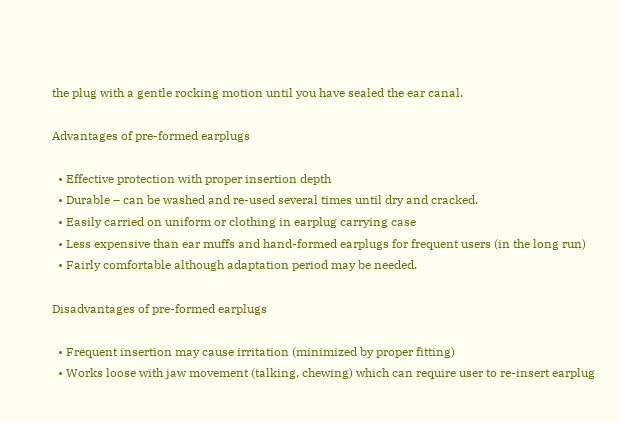the plug with a gentle rocking motion until you have sealed the ear canal.

Advantages of pre-formed earplugs

  • Effective protection with proper insertion depth
  • Durable – can be washed and re-used several times until dry and cracked.
  • Easily carried on uniform or clothing in earplug carrying case
  • Less expensive than ear muffs and hand-formed earplugs for frequent users (in the long run)
  • Fairly comfortable although adaptation period may be needed.

Disadvantages of pre-formed earplugs

  • Frequent insertion may cause irritation (minimized by proper fitting)
  • Works loose with jaw movement (talking, chewing) which can require user to re-insert earplug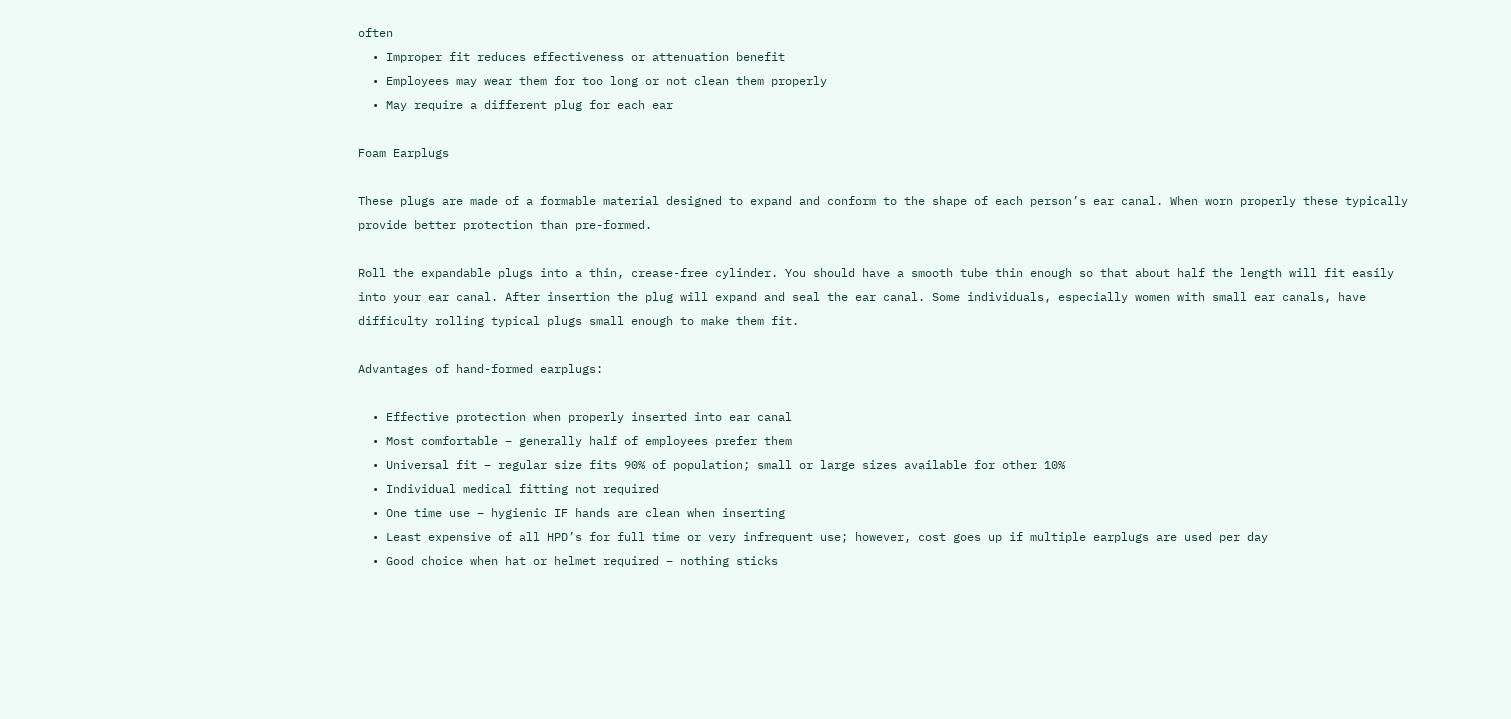often
  • Improper fit reduces effectiveness or attenuation benefit
  • Employees may wear them for too long or not clean them properly
  • May require a different plug for each ear

Foam Earplugs

These plugs are made of a formable material designed to expand and conform to the shape of each person’s ear canal. When worn properly these typically provide better protection than pre-formed.

Roll the expandable plugs into a thin, crease-free cylinder. You should have a smooth tube thin enough so that about half the length will fit easily into your ear canal. After insertion the plug will expand and seal the ear canal. Some individuals, especially women with small ear canals, have difficulty rolling typical plugs small enough to make them fit.

Advantages of hand-formed earplugs:

  • Effective protection when properly inserted into ear canal
  • Most comfortable – generally half of employees prefer them
  • Universal fit – regular size fits 90% of population; small or large sizes available for other 10%
  • Individual medical fitting not required
  • One time use – hygienic IF hands are clean when inserting
  • Least expensive of all HPD’s for full time or very infrequent use; however, cost goes up if multiple earplugs are used per day
  • Good choice when hat or helmet required – nothing sticks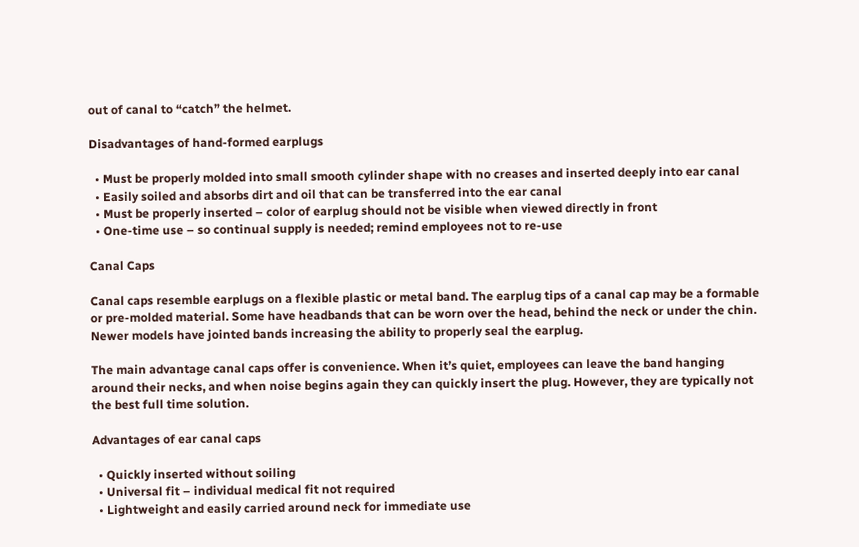out of canal to “catch” the helmet.

Disadvantages of hand-formed earplugs

  • Must be properly molded into small smooth cylinder shape with no creases and inserted deeply into ear canal
  • Easily soiled and absorbs dirt and oil that can be transferred into the ear canal
  • Must be properly inserted – color of earplug should not be visible when viewed directly in front
  • One-time use – so continual supply is needed; remind employees not to re-use

Canal Caps

Canal caps resemble earplugs on a flexible plastic or metal band. The earplug tips of a canal cap may be a formable or pre-molded material. Some have headbands that can be worn over the head, behind the neck or under the chin. Newer models have jointed bands increasing the ability to properly seal the earplug.

The main advantage canal caps offer is convenience. When it’s quiet, employees can leave the band hanging around their necks, and when noise begins again they can quickly insert the plug. However, they are typically not the best full time solution.

Advantages of ear canal caps

  • Quickly inserted without soiling
  • Universal fit – individual medical fit not required
  • Lightweight and easily carried around neck for immediate use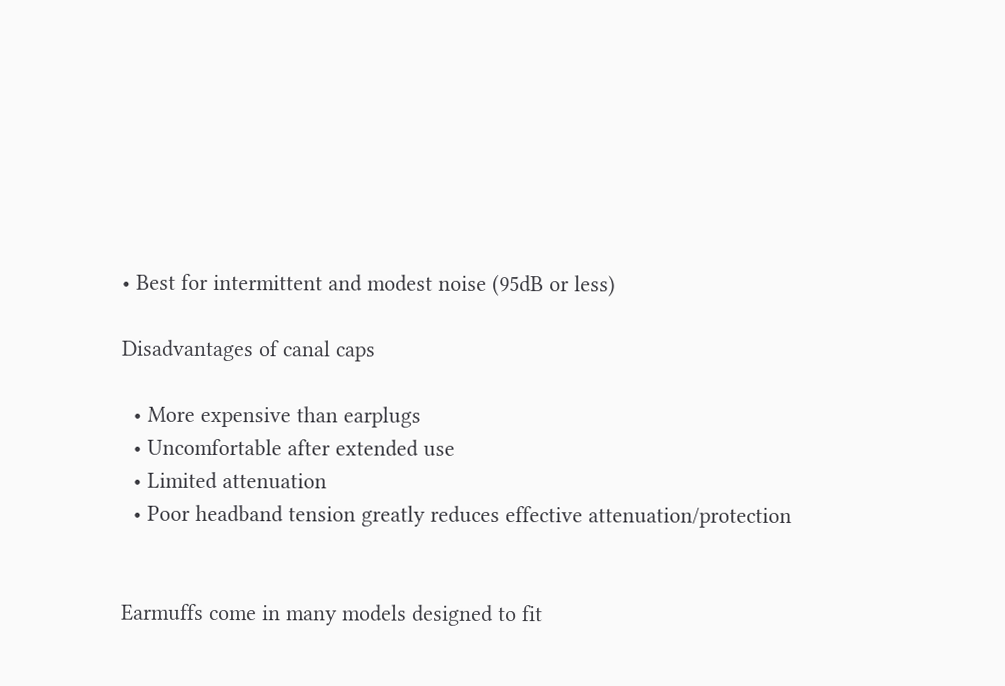• Best for intermittent and modest noise (95dB or less)

Disadvantages of canal caps

  • More expensive than earplugs
  • Uncomfortable after extended use
  • Limited attenuation
  • Poor headband tension greatly reduces effective attenuation/protection


Earmuffs come in many models designed to fit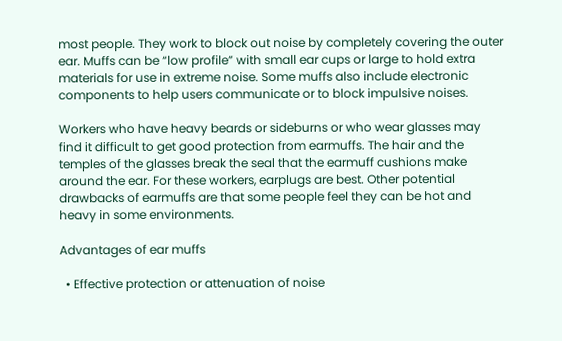most people. They work to block out noise by completely covering the outer ear. Muffs can be “low profile” with small ear cups or large to hold extra materials for use in extreme noise. Some muffs also include electronic components to help users communicate or to block impulsive noises.

Workers who have heavy beards or sideburns or who wear glasses may find it difficult to get good protection from earmuffs. The hair and the temples of the glasses break the seal that the earmuff cushions make around the ear. For these workers, earplugs are best. Other potential drawbacks of earmuffs are that some people feel they can be hot and heavy in some environments.

Advantages of ear muffs

  • Effective protection or attenuation of noise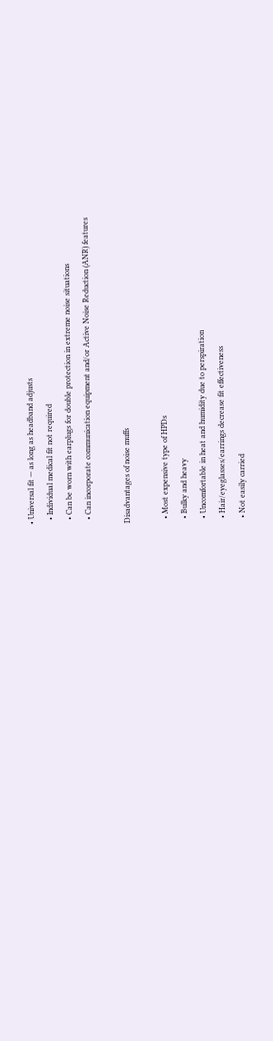• Universal fit — as long as headband adjusts
  • Individual medical fit not required
  • Can be worn with earplugs for double protection in extreme noise situations
  • Can incorporate communication equipment and/or Active Noise Reduction (ANR) features

Disadvantages of noise muffs

  • Most expensive type of HPDs
  • Bulky and heavy
  • Uncomfortable in heat and humidity due to perspiration
  • Hair/eyeglasses/earrings decrease fit effectiveness
  • Not easily carried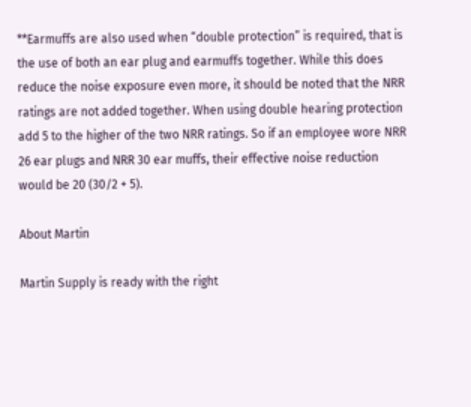**Earmuffs are also used when “double protection” is required, that is the use of both an ear plug and earmuffs together. While this does reduce the noise exposure even more, it should be noted that the NRR ratings are not added together. When using double hearing protection add 5 to the higher of the two NRR ratings. So if an employee wore NRR 26 ear plugs and NRR 30 ear muffs, their effective noise reduction would be 20 (30/2 + 5).

About Martin

Martin Supply is ready with the right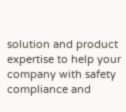solution and product expertise to help your company with safety compliance and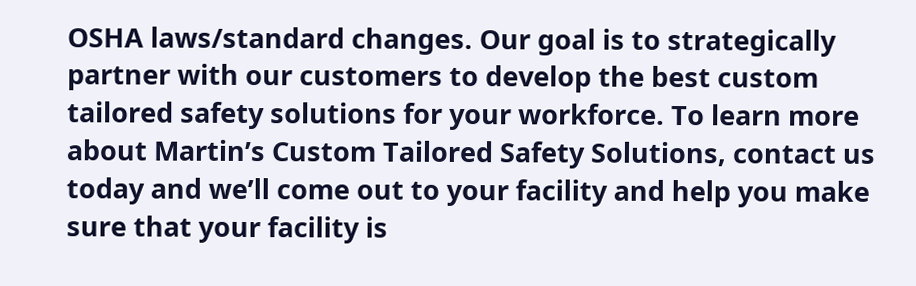OSHA laws/standard changes. Our goal is to strategically partner with our customers to develop the best custom tailored safety solutions for your workforce. To learn more about Martin’s Custom Tailored Safety Solutions, contact us today and we’ll come out to your facility and help you make sure that your facility is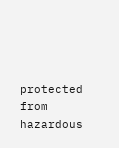protected from hazardous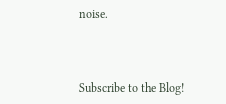noise.



Subscribe to the Blog!